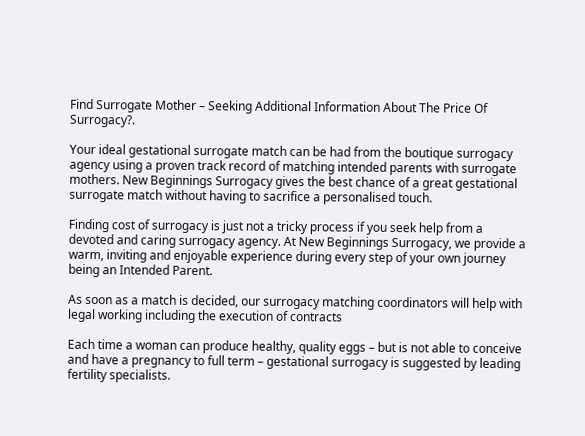Find Surrogate Mother – Seeking Additional Information About The Price Of Surrogacy?.

Your ideal gestational surrogate match can be had from the boutique surrogacy agency using a proven track record of matching intended parents with surrogate mothers. New Beginnings Surrogacy gives the best chance of a great gestational surrogate match without having to sacrifice a personalised touch.

Finding cost of surrogacy is just not a tricky process if you seek help from a devoted and caring surrogacy agency. At New Beginnings Surrogacy, we provide a warm, inviting and enjoyable experience during every step of your own journey being an Intended Parent.

As soon as a match is decided, our surrogacy matching coordinators will help with legal working including the execution of contracts

Each time a woman can produce healthy, quality eggs – but is not able to conceive and have a pregnancy to full term – gestational surrogacy is suggested by leading fertility specialists.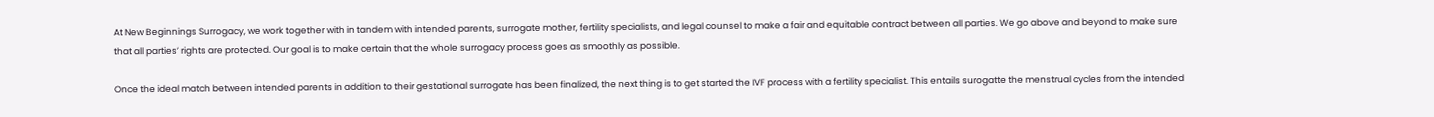At New Beginnings Surrogacy, we work together with in tandem with intended parents, surrogate mother, fertility specialists, and legal counsel to make a fair and equitable contract between all parties. We go above and beyond to make sure that all parties’ rights are protected. Our goal is to make certain that the whole surrogacy process goes as smoothly as possible.

Once the ideal match between intended parents in addition to their gestational surrogate has been finalized, the next thing is to get started the IVF process with a fertility specialist. This entails surogatte the menstrual cycles from the intended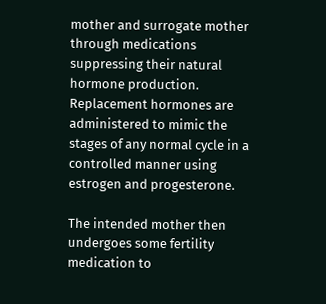mother and surrogate mother through medications suppressing their natural hormone production. Replacement hormones are administered to mimic the stages of any normal cycle in a controlled manner using estrogen and progesterone.

The intended mother then undergoes some fertility medication to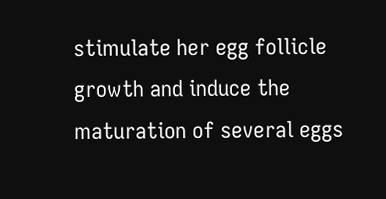stimulate her egg follicle growth and induce the maturation of several eggs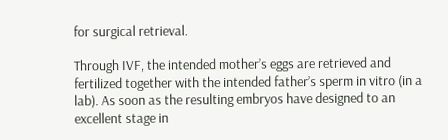for surgical retrieval.

Through IVF, the intended mother’s eggs are retrieved and fertilized together with the intended father’s sperm in vitro (in a lab). As soon as the resulting embryos have designed to an excellent stage in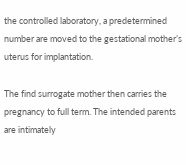the controlled laboratory, a predetermined number are moved to the gestational mother’s uterus for implantation.

The find surrogate mother then carries the pregnancy to full term. The intended parents are intimately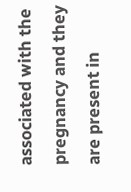associated with the pregnancy and they are present in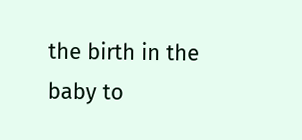the birth in the baby to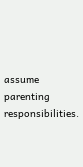assume parenting responsibilities.